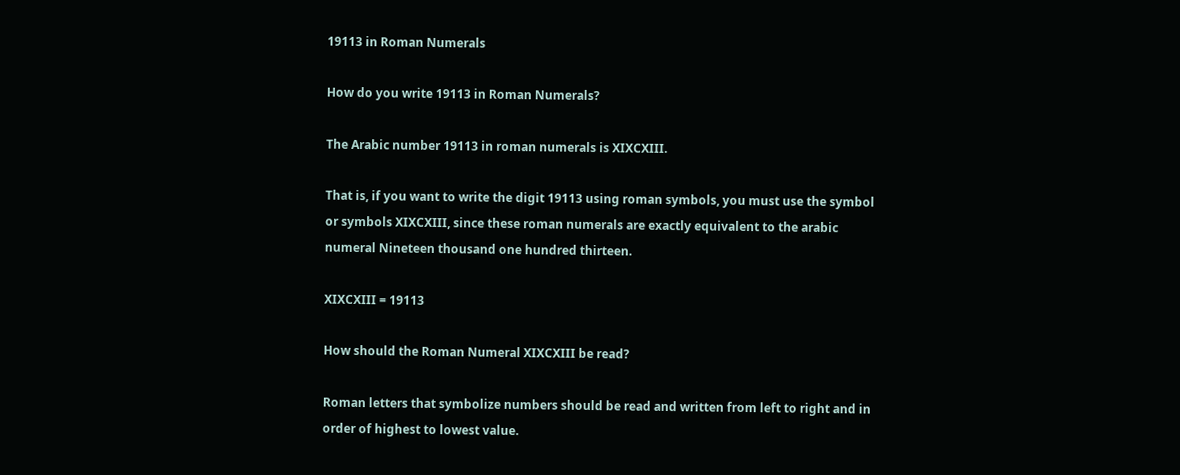19113 in Roman Numerals

How do you write 19113 in Roman Numerals?

The Arabic number 19113 in roman numerals is XIXCXIII.

That is, if you want to write the digit 19113 using roman symbols, you must use the symbol or symbols XIXCXIII, since these roman numerals are exactly equivalent to the arabic numeral Nineteen thousand one hundred thirteen.

XIXCXIII = 19113

How should the Roman Numeral XIXCXIII be read?

Roman letters that symbolize numbers should be read and written from left to right and in order of highest to lowest value.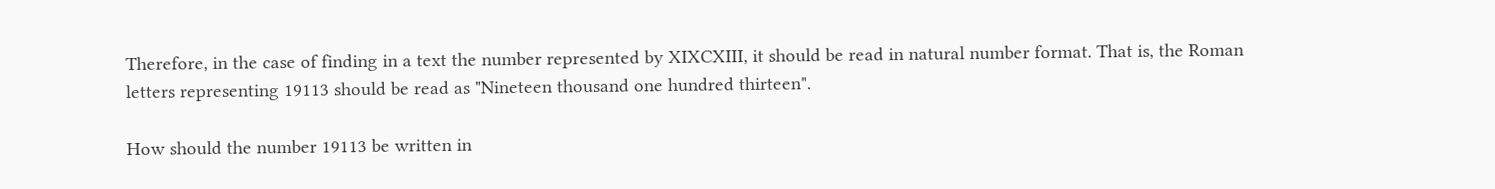Therefore, in the case of finding in a text the number represented by XIXCXIII, it should be read in natural number format. That is, the Roman letters representing 19113 should be read as "Nineteen thousand one hundred thirteen".

How should the number 19113 be written in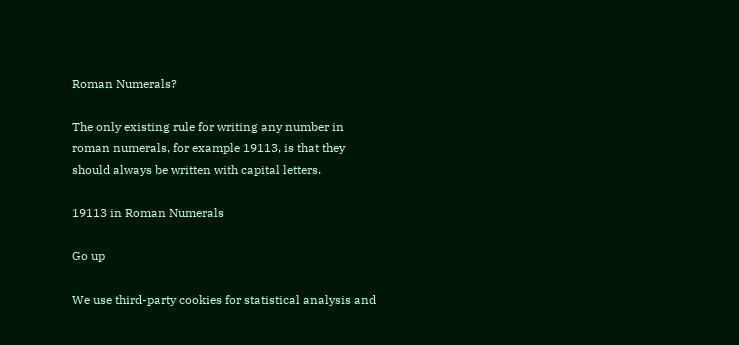Roman Numerals?

The only existing rule for writing any number in roman numerals, for example 19113, is that they should always be written with capital letters.

19113 in Roman Numerals

Go up

We use third-party cookies for statistical analysis and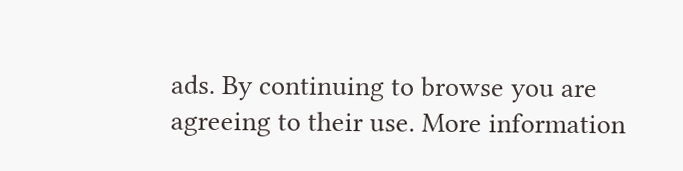ads. By continuing to browse you are agreeing to their use. More information